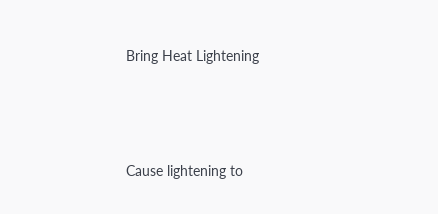Bring Heat Lightening




Cause lightening to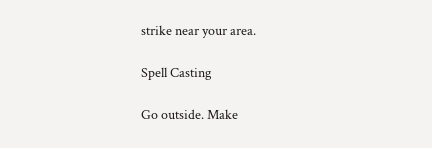strike near your area.

Spell Casting

Go outside. Make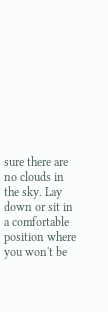sure there are no clouds in the sky. Lay down or sit in a comfortable position where you won't be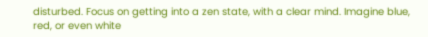disturbed. Focus on getting into a zen state, with a clear mind. Imagine blue, red, or even white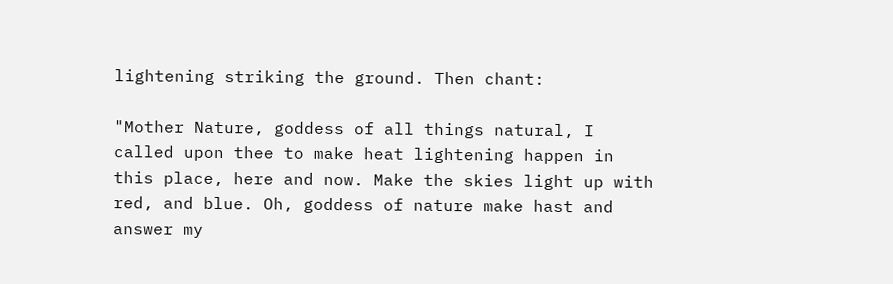lightening striking the ground. Then chant:

"Mother Nature, goddess of all things natural, I called upon thee to make heat lightening happen in this place, here and now. Make the skies light up with red, and blue. Oh, goddess of nature make hast and answer my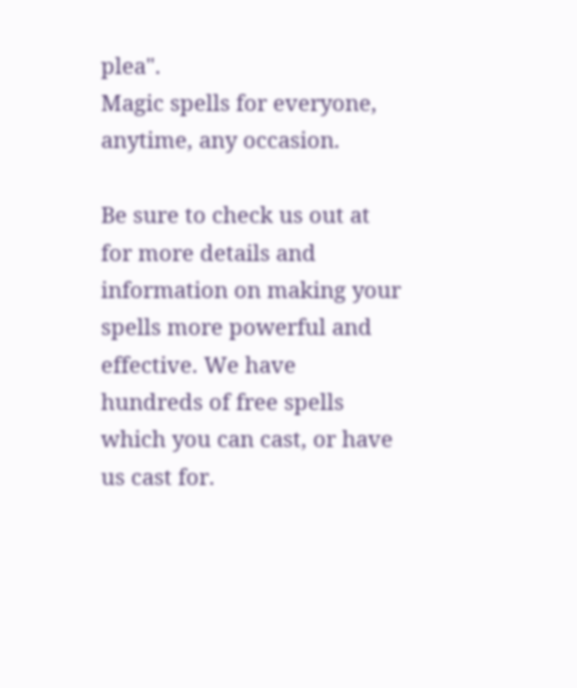plea".
Magic spells for everyone, anytime, any occasion.

Be sure to check us out at for more details and information on making your spells more powerful and effective. We have hundreds of free spells which you can cast, or have us cast for.